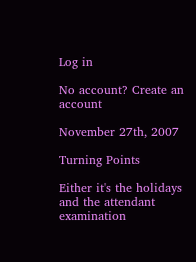Log in

No account? Create an account

November 27th, 2007

Turning Points

Either it's the holidays and the attendant examination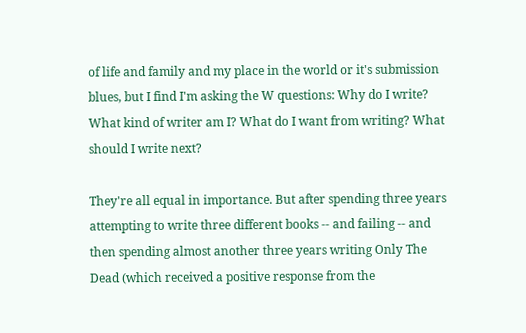of life and family and my place in the world or it's submission blues, but I find I'm asking the W questions: Why do I write? What kind of writer am I? What do I want from writing? What should I write next?

They're all equal in importance. But after spending three years attempting to write three different books -- and failing -- and then spending almost another three years writing Only The Dead (which received a positive response from the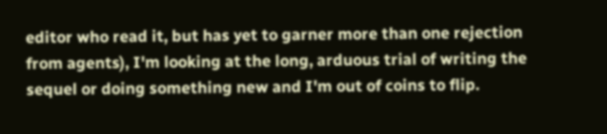editor who read it, but has yet to garner more than one rejection from agents), I'm looking at the long, arduous trial of writing the sequel or doing something new and I'm out of coins to flip.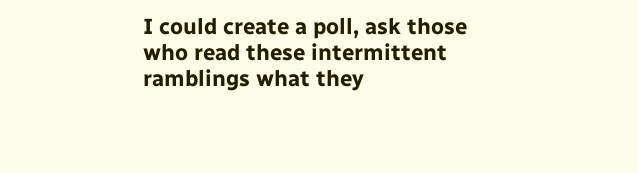I could create a poll, ask those who read these intermittent ramblings what they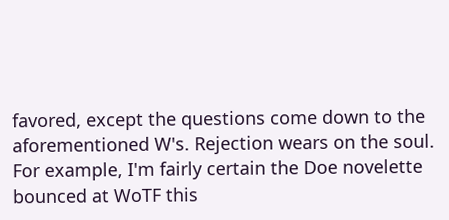favored, except the questions come down to the aforementioned W's. Rejection wears on the soul. For example, I'm fairly certain the Doe novelette bounced at WoTF this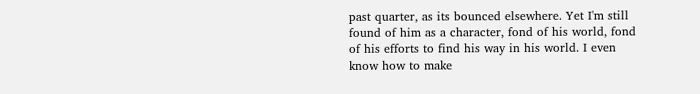past quarter, as its bounced elsewhere. Yet I'm still found of him as a character, fond of his world, fond of his efforts to find his way in his world. I even know how to make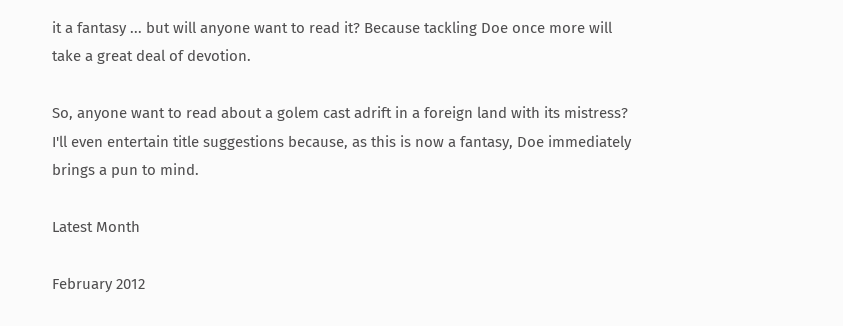it a fantasy ... but will anyone want to read it? Because tackling Doe once more will take a great deal of devotion.

So, anyone want to read about a golem cast adrift in a foreign land with its mistress? I'll even entertain title suggestions because, as this is now a fantasy, Doe immediately brings a pun to mind.

Latest Month

February 2012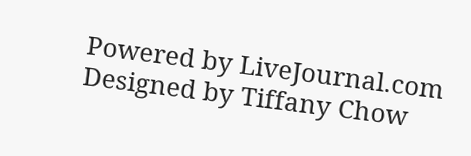Powered by LiveJournal.com
Designed by Tiffany Chow